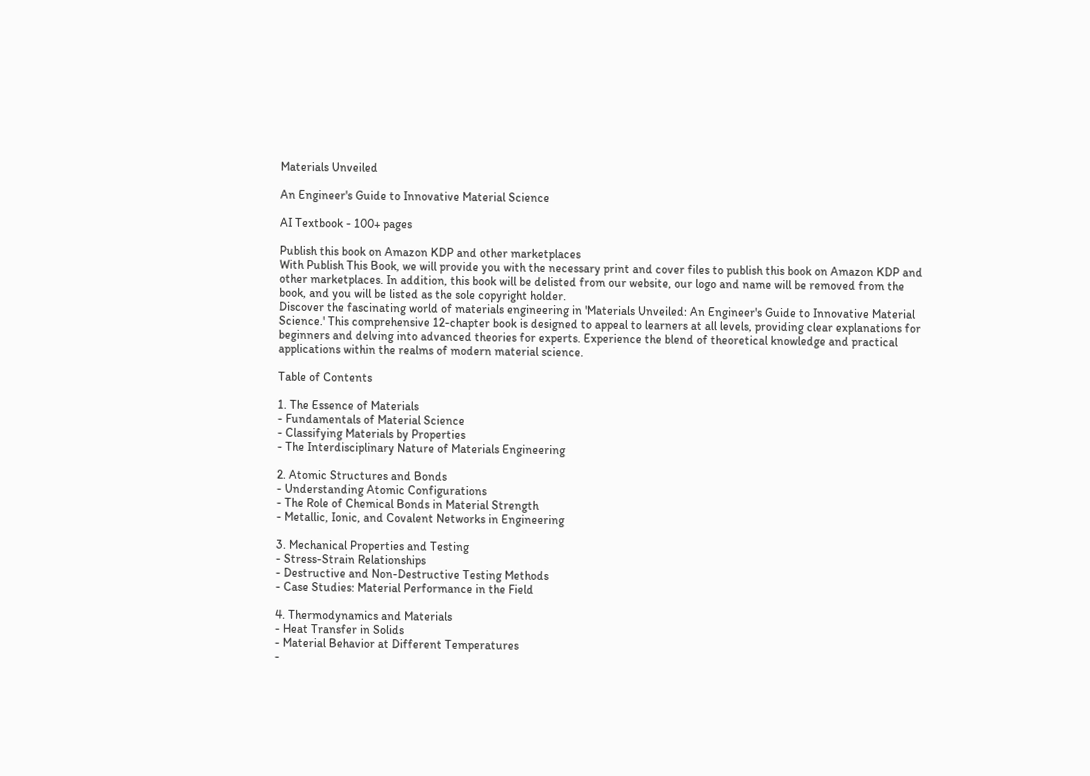Materials Unveiled

An Engineer's Guide to Innovative Material Science

AI Textbook - 100+ pages

Publish this book on Amazon KDP and other marketplaces
With Publish This Book, we will provide you with the necessary print and cover files to publish this book on Amazon KDP and other marketplaces. In addition, this book will be delisted from our website, our logo and name will be removed from the book, and you will be listed as the sole copyright holder.
Discover the fascinating world of materials engineering in 'Materials Unveiled: An Engineer's Guide to Innovative Material Science.' This comprehensive 12-chapter book is designed to appeal to learners at all levels, providing clear explanations for beginners and delving into advanced theories for experts. Experience the blend of theoretical knowledge and practical applications within the realms of modern material science.

Table of Contents

1. The Essence of Materials
- Fundamentals of Material Science
- Classifying Materials by Properties
- The Interdisciplinary Nature of Materials Engineering

2. Atomic Structures and Bonds
- Understanding Atomic Configurations
- The Role of Chemical Bonds in Material Strength
- Metallic, Ionic, and Covalent Networks in Engineering

3. Mechanical Properties and Testing
- Stress-Strain Relationships
- Destructive and Non-Destructive Testing Methods
- Case Studies: Material Performance in the Field

4. Thermodynamics and Materials
- Heat Transfer in Solids
- Material Behavior at Different Temperatures
-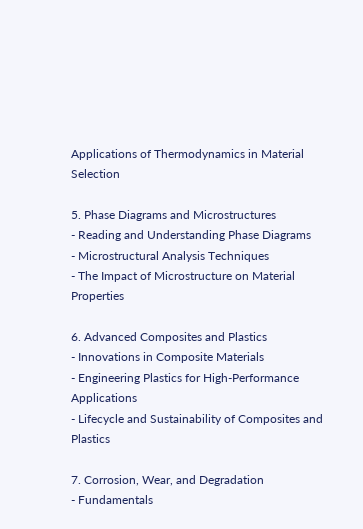Applications of Thermodynamics in Material Selection

5. Phase Diagrams and Microstructures
- Reading and Understanding Phase Diagrams
- Microstructural Analysis Techniques
- The Impact of Microstructure on Material Properties

6. Advanced Composites and Plastics
- Innovations in Composite Materials
- Engineering Plastics for High-Performance Applications
- Lifecycle and Sustainability of Composites and Plastics

7. Corrosion, Wear, and Degradation
- Fundamentals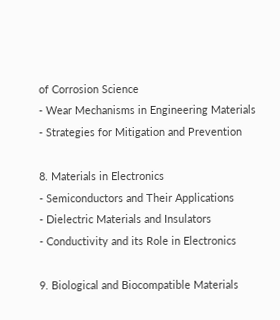of Corrosion Science
- Wear Mechanisms in Engineering Materials
- Strategies for Mitigation and Prevention

8. Materials in Electronics
- Semiconductors and Their Applications
- Dielectric Materials and Insulators
- Conductivity and its Role in Electronics

9. Biological and Biocompatible Materials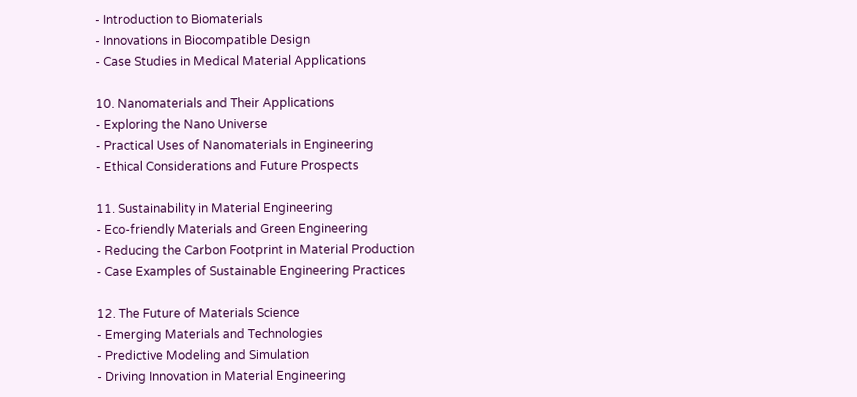- Introduction to Biomaterials
- Innovations in Biocompatible Design
- Case Studies in Medical Material Applications

10. Nanomaterials and Their Applications
- Exploring the Nano Universe
- Practical Uses of Nanomaterials in Engineering
- Ethical Considerations and Future Prospects

11. Sustainability in Material Engineering
- Eco-friendly Materials and Green Engineering
- Reducing the Carbon Footprint in Material Production
- Case Examples of Sustainable Engineering Practices

12. The Future of Materials Science
- Emerging Materials and Technologies
- Predictive Modeling and Simulation
- Driving Innovation in Material Engineering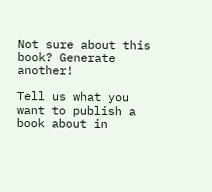Not sure about this book? Generate another!

Tell us what you want to publish a book about in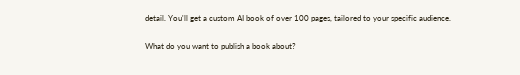detail. You'll get a custom AI book of over 100 pages, tailored to your specific audience.

What do you want to publish a book about?